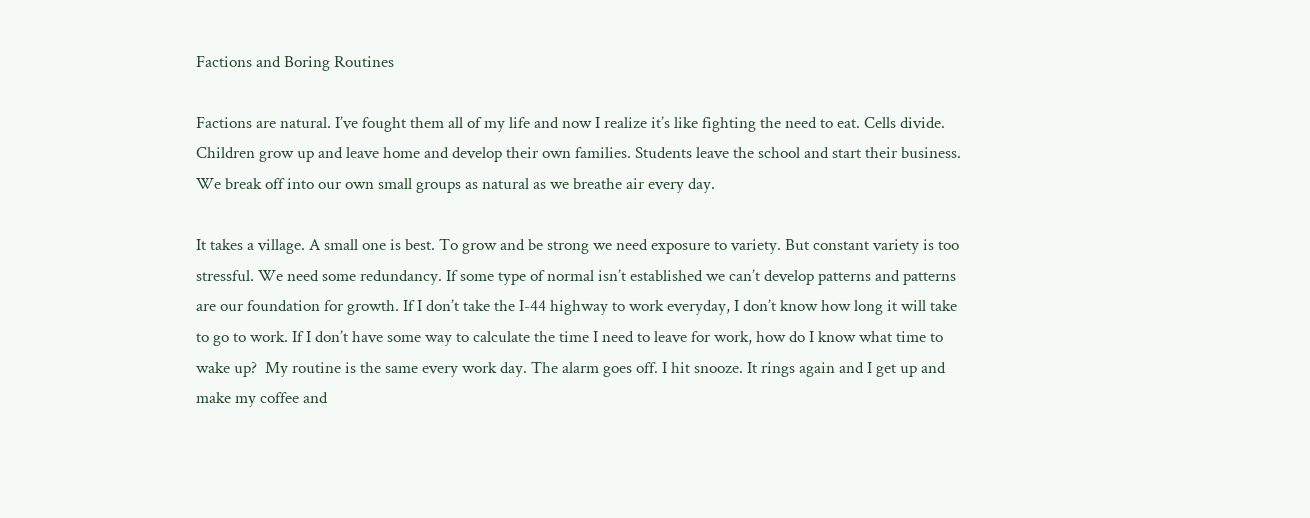Factions and Boring Routines

Factions are natural. I’ve fought them all of my life and now I realize it’s like fighting the need to eat. Cells divide. Children grow up and leave home and develop their own families. Students leave the school and start their business. We break off into our own small groups as natural as we breathe air every day.

It takes a village. A small one is best. To grow and be strong we need exposure to variety. But constant variety is too stressful. We need some redundancy. If some type of normal isn’t established we can’t develop patterns and patterns are our foundation for growth. If I don’t take the I-44 highway to work everyday, I don’t know how long it will take to go to work. If I don’t have some way to calculate the time I need to leave for work, how do I know what time to wake up?  My routine is the same every work day. The alarm goes off. I hit snooze. It rings again and I get up and make my coffee and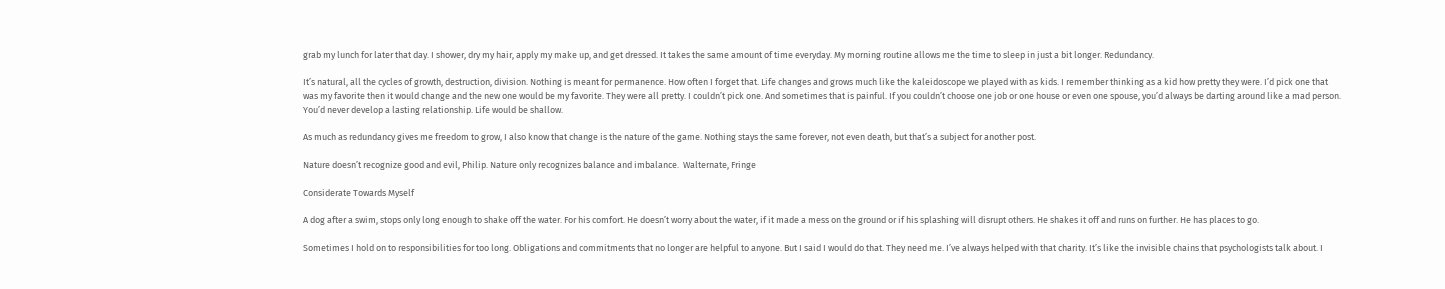grab my lunch for later that day. I shower, dry my hair, apply my make up, and get dressed. It takes the same amount of time everyday. My morning routine allows me the time to sleep in just a bit longer. Redundancy.

It’s natural, all the cycles of growth, destruction, division. Nothing is meant for permanence. How often I forget that. Life changes and grows much like the kaleidoscope we played with as kids. I remember thinking as a kid how pretty they were. I’d pick one that was my favorite then it would change and the new one would be my favorite. They were all pretty. I couldn’t pick one. And sometimes that is painful. If you couldn’t choose one job or one house or even one spouse, you’d always be darting around like a mad person. You’d never develop a lasting relationship. Life would be shallow.

As much as redundancy gives me freedom to grow, I also know that change is the nature of the game. Nothing stays the same forever, not even death, but that’s a subject for another post.

Nature doesn’t recognize good and evil, Philip. Nature only recognizes balance and imbalance.  Walternate, Fringe

Considerate Towards Myself

A dog after a swim, stops only long enough to shake off the water. For his comfort. He doesn’t worry about the water, if it made a mess on the ground or if his splashing will disrupt others. He shakes it off and runs on further. He has places to go.

Sometimes I hold on to responsibilities for too long. Obligations and commitments that no longer are helpful to anyone. But I said I would do that. They need me. I’ve always helped with that charity. It’s like the invisible chains that psychologists talk about. I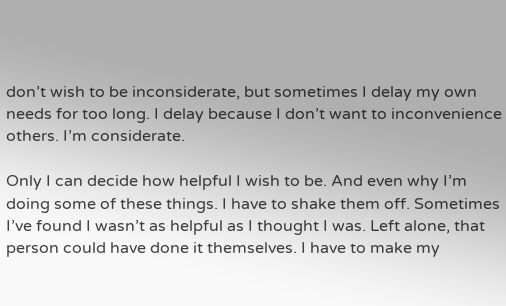don’t wish to be inconsiderate, but sometimes I delay my own needs for too long. I delay because I don’t want to inconvenience others. I’m considerate.

Only I can decide how helpful I wish to be. And even why I’m doing some of these things. I have to shake them off. Sometimes I’ve found I wasn’t as helpful as I thought I was. Left alone, that person could have done it themselves. I have to make my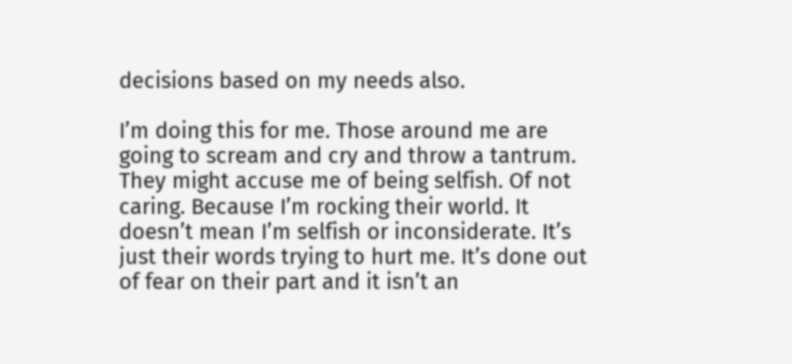decisions based on my needs also.

I’m doing this for me. Those around me are going to scream and cry and throw a tantrum. They might accuse me of being selfish. Of not caring. Because I’m rocking their world. It doesn’t mean I’m selfish or inconsiderate. It’s just their words trying to hurt me. It’s done out of fear on their part and it isn’t an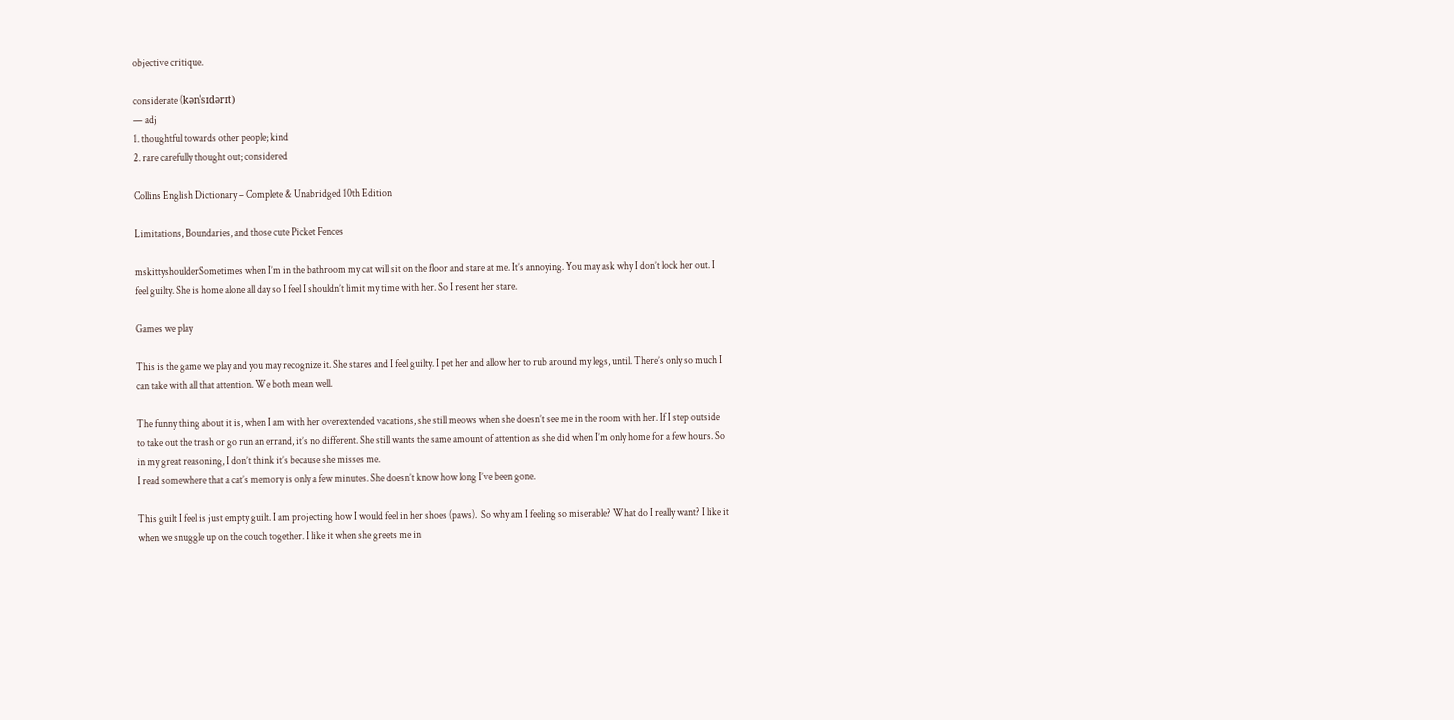objective critique.

considerate (kənˈsɪdərɪt)
— adj
1. thoughtful towards other people; kind
2. rare carefully thought out; considered

Collins English Dictionary – Complete & Unabridged 10th Edition

Limitations, Boundaries, and those cute Picket Fences

mskittyshoulderSometimes when I’m in the bathroom my cat will sit on the floor and stare at me. It’s annoying. You may ask why I don’t lock her out. I feel guilty. She is home alone all day so I feel I shouldn’t limit my time with her. So I resent her stare.

Games we play

This is the game we play and you may recognize it. She stares and I feel guilty. I pet her and allow her to rub around my legs, until. There’s only so much I can take with all that attention. We both mean well.

The funny thing about it is, when I am with her overextended vacations, she still meows when she doesn’t see me in the room with her. If I step outside to take out the trash or go run an errand, it’s no different. She still wants the same amount of attention as she did when I’m only home for a few hours. So in my great reasoning, I don’t think it’s because she misses me.
I read somewhere that a cat’s memory is only a few minutes. She doesn’t know how long I’ve been gone.

This guilt I feel is just empty guilt. I am projecting how I would feel in her shoes (paws).  So why am I feeling so miserable? What do I really want? I like it when we snuggle up on the couch together. I like it when she greets me in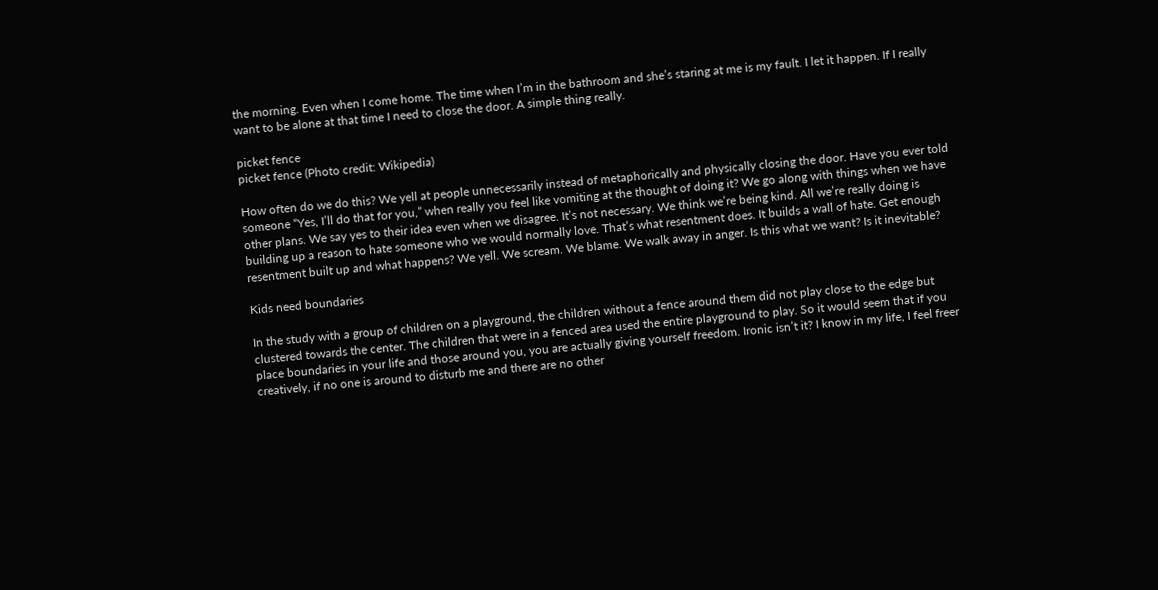the morning. Even when I come home. The time when I’m in the bathroom and she’s staring at me is my fault. I let it happen. If I really want to be alone at that time I need to close the door. A simple thing really.

picket fence
picket fence (Photo credit: Wikipedia)

How often do we do this? We yell at people unnecessarily instead of metaphorically and physically closing the door. Have you ever told someone “Yes, I’ll do that for you,” when really you feel like vomiting at the thought of doing it? We go along with things when we have other plans. We say yes to their idea even when we disagree. It’s not necessary. We think we’re being kind. All we’re really doing is building up a reason to hate someone who we would normally love. That’s what resentment does. It builds a wall of hate. Get enough resentment built up and what happens? We yell. We scream. We blame. We walk away in anger. Is this what we want? Is it inevitable?

Kids need boundaries

In the study with a group of children on a playground, the children without a fence around them did not play close to the edge but clustered towards the center. The children that were in a fenced area used the entire playground to play. So it would seem that if you place boundaries in your life and those around you, you are actually giving yourself freedom. Ironic isn’t it? I know in my life, I feel freer creatively, if no one is around to disturb me and there are no other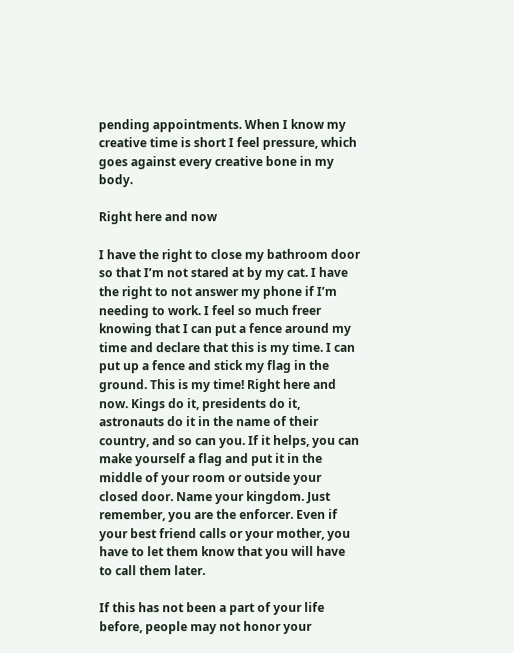pending appointments. When I know my creative time is short I feel pressure, which goes against every creative bone in my body.

Right here and now

I have the right to close my bathroom door so that I’m not stared at by my cat. I have the right to not answer my phone if I’m needing to work. I feel so much freer knowing that I can put a fence around my time and declare that this is my time. I can put up a fence and stick my flag in the ground. This is my time! Right here and now. Kings do it, presidents do it, astronauts do it in the name of their country, and so can you. If it helps, you can make yourself a flag and put it in the middle of your room or outside your closed door. Name your kingdom. Just remember, you are the enforcer. Even if your best friend calls or your mother, you have to let them know that you will have to call them later.

If this has not been a part of your life before, people may not honor your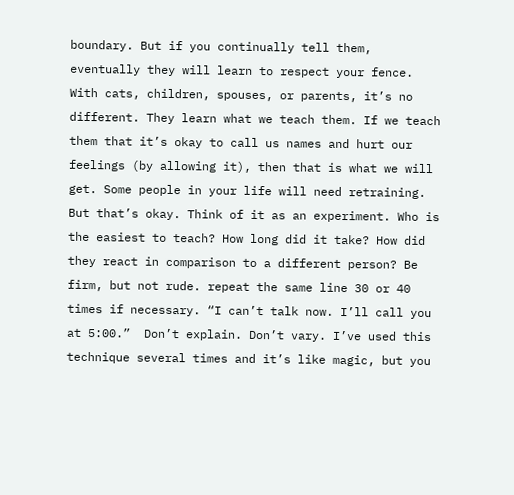boundary. But if you continually tell them, eventually they will learn to respect your fence. With cats, children, spouses, or parents, it’s no different. They learn what we teach them. If we teach them that it’s okay to call us names and hurt our feelings (by allowing it), then that is what we will get. Some people in your life will need retraining. But that’s okay. Think of it as an experiment. Who is the easiest to teach? How long did it take? How did they react in comparison to a different person? Be firm, but not rude. repeat the same line 30 or 40 times if necessary. “I can’t talk now. I’ll call you at 5:00.”  Don’t explain. Don’t vary. I’ve used this technique several times and it’s like magic, but you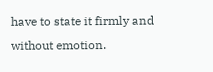have to state it firmly and without emotion.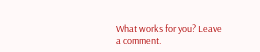What works for you? Leave a comment.